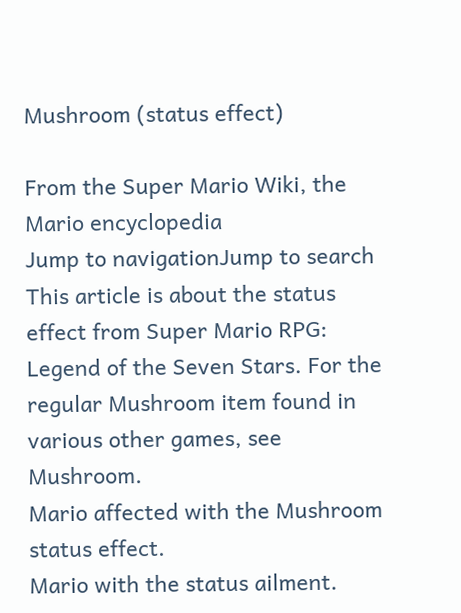Mushroom (status effect)

From the Super Mario Wiki, the Mario encyclopedia
Jump to navigationJump to search
This article is about the status effect from Super Mario RPG: Legend of the Seven Stars. For the regular Mushroom item found in various other games, see Mushroom.
Mario affected with the Mushroom status effect.
Mario with the status ailment.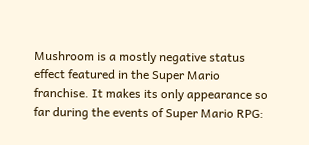Mushroom is a mostly negative status effect featured in the Super Mario franchise. It makes its only appearance so far during the events of Super Mario RPG: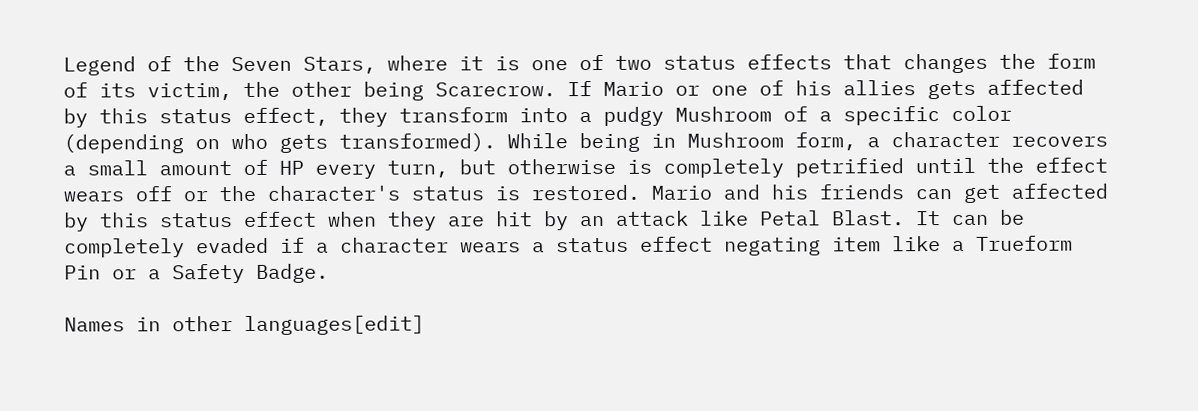Legend of the Seven Stars, where it is one of two status effects that changes the form of its victim, the other being Scarecrow. If Mario or one of his allies gets affected by this status effect, they transform into a pudgy Mushroom of a specific color (depending on who gets transformed). While being in Mushroom form, a character recovers a small amount of HP every turn, but otherwise is completely petrified until the effect wears off or the character's status is restored. Mario and his friends can get affected by this status effect when they are hit by an attack like Petal Blast. It can be completely evaded if a character wears a status effect negating item like a Trueform Pin or a Safety Badge.

Names in other languages[edit]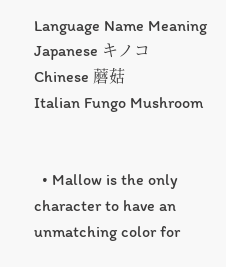Language Name Meaning
Japanese キノコ
Chinese 蘑菇
Italian Fungo Mushroom


  • Mallow is the only character to have an unmatching color for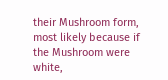their Mushroom form, most likely because if the Mushroom were white,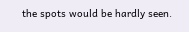the spots would be hardly seen.